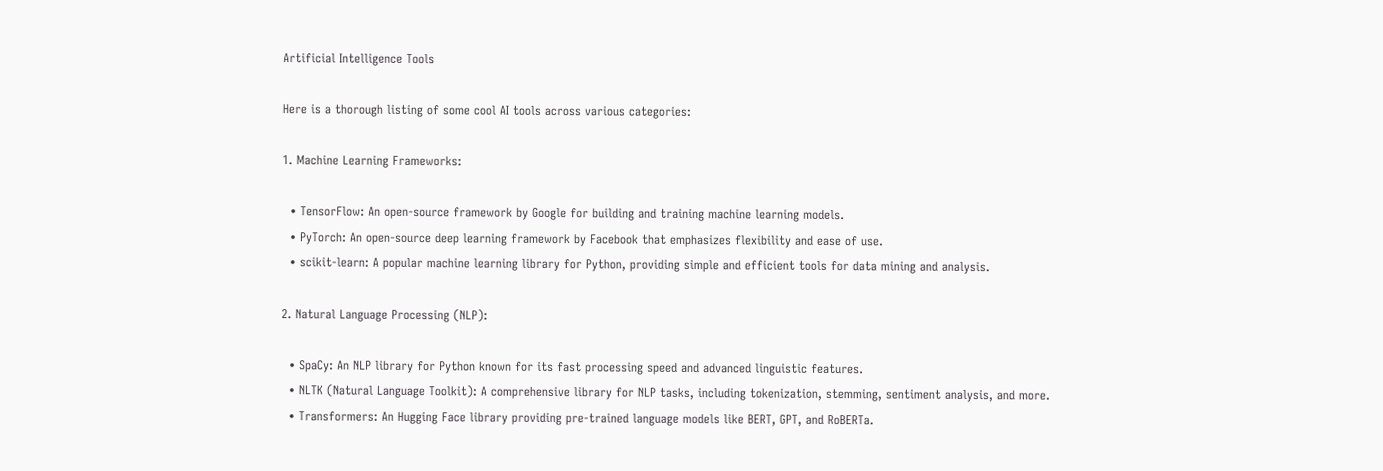Artificial Intelligence Tools

Here is a thorough listing of some cool AI tools across various categories:

1. Machine Learning Frameworks:

  • TensorFlow: An open-source framework by Google for building and training machine learning models.
  • PyTorch: An open-source deep learning framework by Facebook that emphasizes flexibility and ease of use.
  • scikit-learn: A popular machine learning library for Python, providing simple and efficient tools for data mining and analysis.

2. Natural Language Processing (NLP):

  • SpaCy: An NLP library for Python known for its fast processing speed and advanced linguistic features.
  • NLTK (Natural Language Toolkit): A comprehensive library for NLP tasks, including tokenization, stemming, sentiment analysis, and more.
  • Transformers: An Hugging Face library providing pre-trained language models like BERT, GPT, and RoBERTa.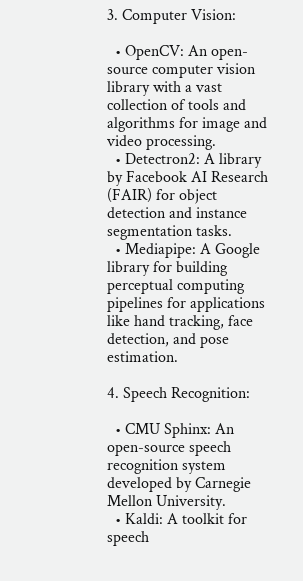3. Computer Vision:

  • OpenCV: An open-source computer vision library with a vast collection of tools and algorithms for image and video processing.
  • Detectron2: A library by Facebook AI Research (FAIR) for object detection and instance segmentation tasks.
  • Mediapipe: A Google library for building perceptual computing pipelines for applications like hand tracking, face detection, and pose estimation.

4. Speech Recognition:

  • CMU Sphinx: An open-source speech recognition system developed by Carnegie Mellon University.
  • Kaldi: A toolkit for speech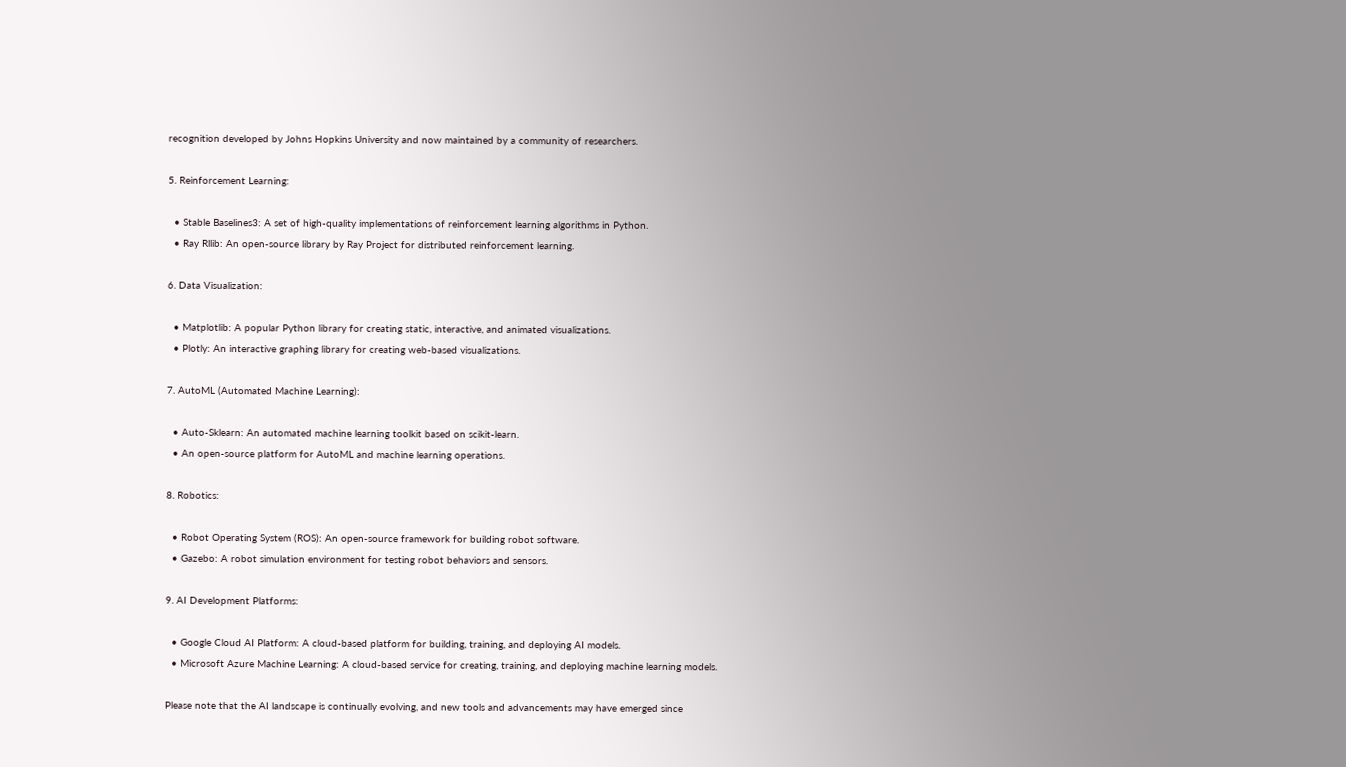recognition developed by Johns Hopkins University and now maintained by a community of researchers.

5. Reinforcement Learning:

  • Stable Baselines3: A set of high-quality implementations of reinforcement learning algorithms in Python.
  • Ray Rllib: An open-source library by Ray Project for distributed reinforcement learning.

6. Data Visualization:

  • Matplotlib: A popular Python library for creating static, interactive, and animated visualizations.
  • Plotly: An interactive graphing library for creating web-based visualizations.

7. AutoML (Automated Machine Learning):

  • Auto-Sklearn: An automated machine learning toolkit based on scikit-learn.
  • An open-source platform for AutoML and machine learning operations.

8. Robotics:

  • Robot Operating System (ROS): An open-source framework for building robot software.
  • Gazebo: A robot simulation environment for testing robot behaviors and sensors.

9. AI Development Platforms:

  • Google Cloud AI Platform: A cloud-based platform for building, training, and deploying AI models.
  • Microsoft Azure Machine Learning: A cloud-based service for creating, training, and deploying machine learning models.

Please note that the AI landscape is continually evolving, and new tools and advancements may have emerged since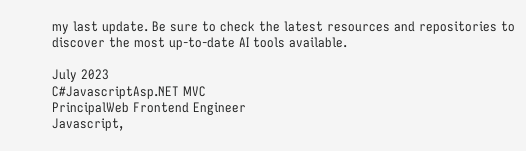my last update. Be sure to check the latest resources and repositories to discover the most up-to-date AI tools available.

July 2023
C#JavascriptAsp.NET MVC
PrincipalWeb Frontend Engineer
Javascript,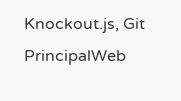Knockout.js, Git
PrincipalWeb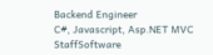Backend Engineer
C#, Javascript, Asp.NET MVC
StaffSoftware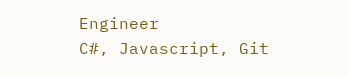Engineer
C#, Javascript, Git